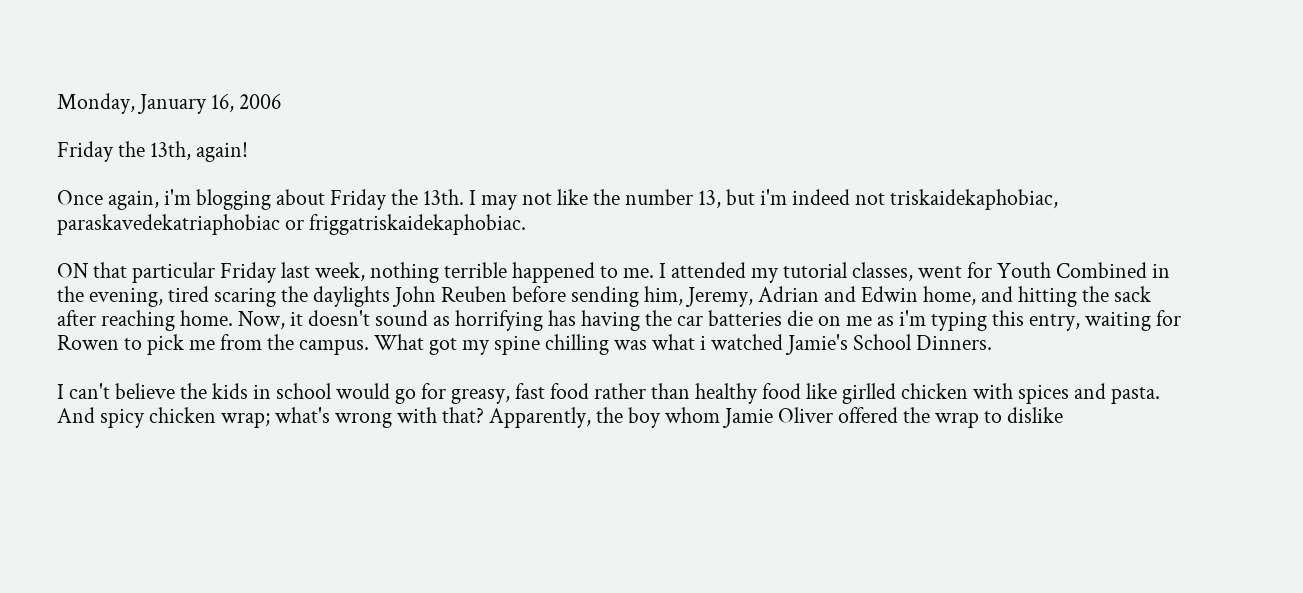Monday, January 16, 2006

Friday the 13th, again!

Once again, i'm blogging about Friday the 13th. I may not like the number 13, but i'm indeed not triskaidekaphobiac, paraskavedekatriaphobiac or friggatriskaidekaphobiac.

ON that particular Friday last week, nothing terrible happened to me. I attended my tutorial classes, went for Youth Combined in the evening, tired scaring the daylights John Reuben before sending him, Jeremy, Adrian and Edwin home, and hitting the sack after reaching home. Now, it doesn't sound as horrifying has having the car batteries die on me as i'm typing this entry, waiting for Rowen to pick me from the campus. What got my spine chilling was what i watched Jamie's School Dinners.

I can't believe the kids in school would go for greasy, fast food rather than healthy food like girlled chicken with spices and pasta. And spicy chicken wrap; what's wrong with that? Apparently, the boy whom Jamie Oliver offered the wrap to dislike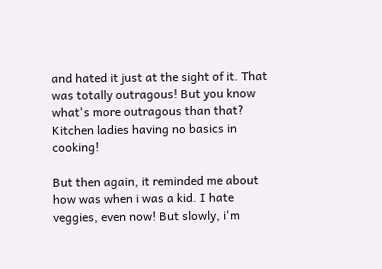and hated it just at the sight of it. That was totally outragous! But you know what's more outragous than that? Kitchen ladies having no basics in cooking!

But then again, it reminded me about how was when i was a kid. I hate veggies, even now! But slowly, i'm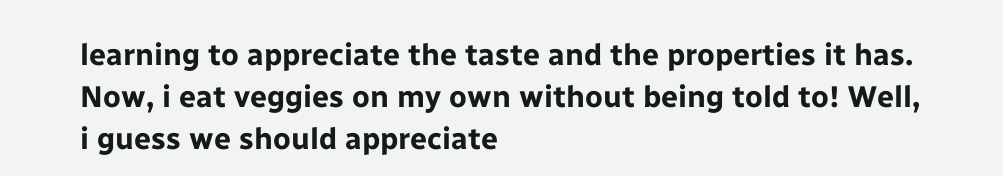learning to appreciate the taste and the properties it has. Now, i eat veggies on my own without being told to! Well, i guess we should appreciate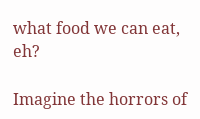what food we can eat, eh?

Imagine the horrors of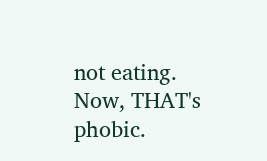not eating. Now, THAT's phobic.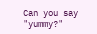Can you say "yummy?"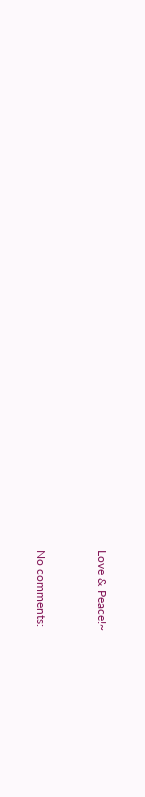Love & Peace!~


No comments: